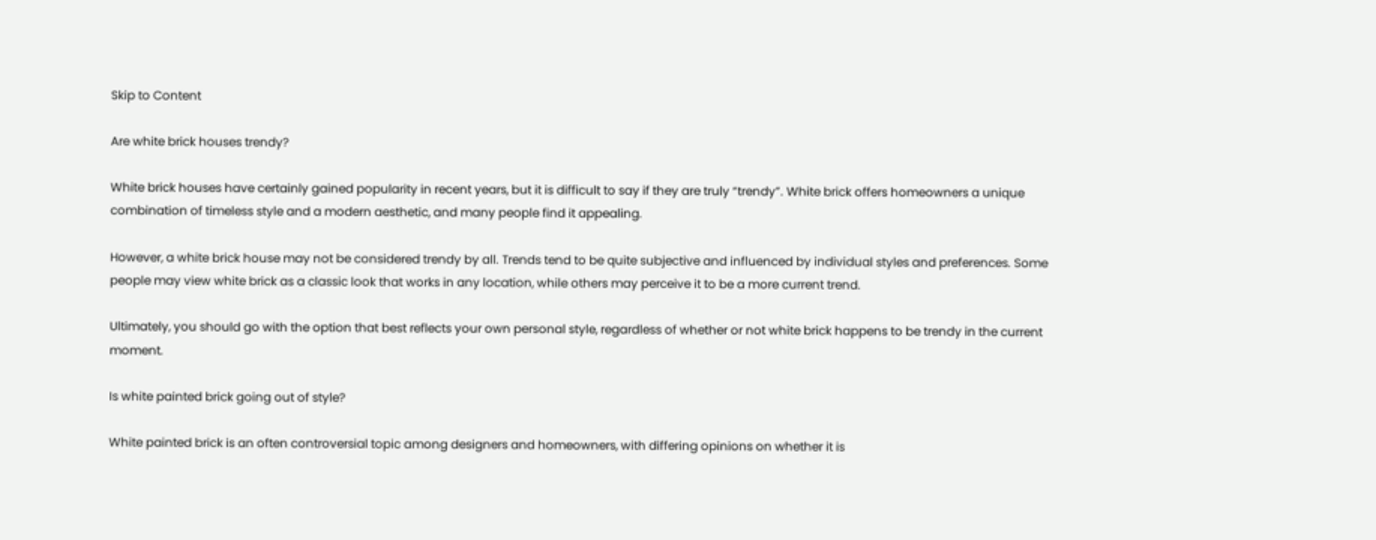Skip to Content

Are white brick houses trendy?

White brick houses have certainly gained popularity in recent years, but it is difficult to say if they are truly “trendy”. White brick offers homeowners a unique combination of timeless style and a modern aesthetic, and many people find it appealing.

However, a white brick house may not be considered trendy by all. Trends tend to be quite subjective and influenced by individual styles and preferences. Some people may view white brick as a classic look that works in any location, while others may perceive it to be a more current trend.

Ultimately, you should go with the option that best reflects your own personal style, regardless of whether or not white brick happens to be trendy in the current moment.

Is white painted brick going out of style?

White painted brick is an often controversial topic among designers and homeowners, with differing opinions on whether it is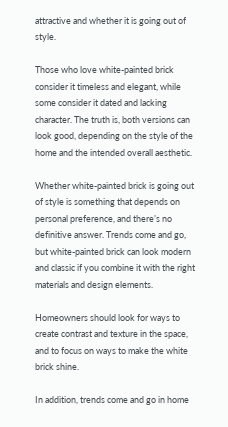attractive and whether it is going out of style.

Those who love white-painted brick consider it timeless and elegant, while some consider it dated and lacking character. The truth is, both versions can look good, depending on the style of the home and the intended overall aesthetic.

Whether white-painted brick is going out of style is something that depends on personal preference, and there’s no definitive answer. Trends come and go, but white-painted brick can look modern and classic if you combine it with the right materials and design elements.

Homeowners should look for ways to create contrast and texture in the space, and to focus on ways to make the white brick shine.

In addition, trends come and go in home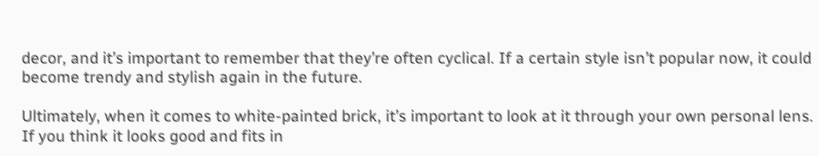decor, and it’s important to remember that they’re often cyclical. If a certain style isn’t popular now, it could become trendy and stylish again in the future.

Ultimately, when it comes to white-painted brick, it’s important to look at it through your own personal lens. If you think it looks good and fits in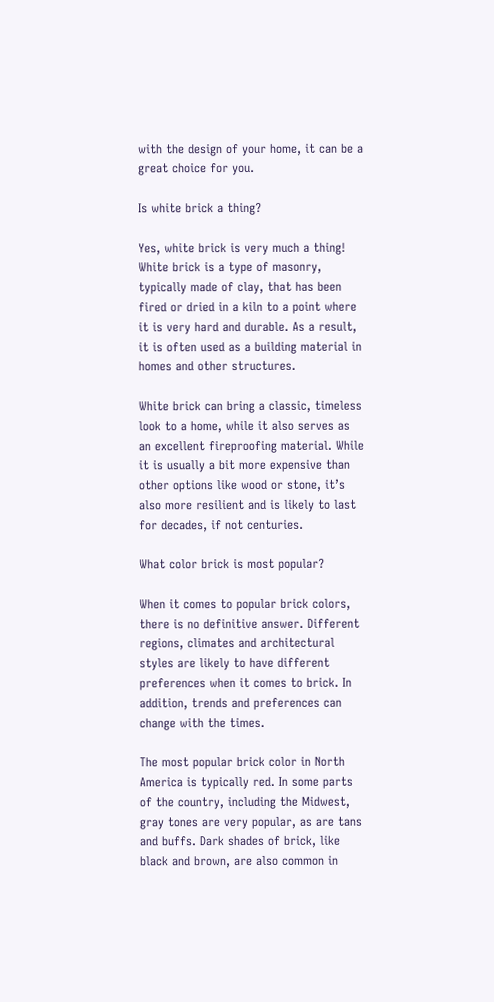with the design of your home, it can be a great choice for you.

Is white brick a thing?

Yes, white brick is very much a thing! White brick is a type of masonry, typically made of clay, that has been fired or dried in a kiln to a point where it is very hard and durable. As a result, it is often used as a building material in homes and other structures.

White brick can bring a classic, timeless look to a home, while it also serves as an excellent fireproofing material. While it is usually a bit more expensive than other options like wood or stone, it’s also more resilient and is likely to last for decades, if not centuries.

What color brick is most popular?

When it comes to popular brick colors, there is no definitive answer. Different regions, climates and architectural styles are likely to have different preferences when it comes to brick. In addition, trends and preferences can change with the times.

The most popular brick color in North America is typically red. In some parts of the country, including the Midwest, gray tones are very popular, as are tans and buffs. Dark shades of brick, like black and brown, are also common in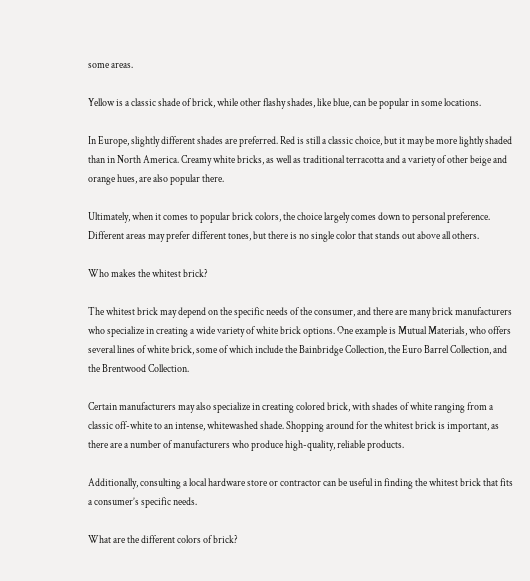some areas.

Yellow is a classic shade of brick, while other flashy shades, like blue, can be popular in some locations.

In Europe, slightly different shades are preferred. Red is still a classic choice, but it may be more lightly shaded than in North America. Creamy white bricks, as well as traditional terracotta and a variety of other beige and orange hues, are also popular there.

Ultimately, when it comes to popular brick colors, the choice largely comes down to personal preference. Different areas may prefer different tones, but there is no single color that stands out above all others.

Who makes the whitest brick?

The whitest brick may depend on the specific needs of the consumer, and there are many brick manufacturers who specialize in creating a wide variety of white brick options. One example is Mutual Materials, who offers several lines of white brick, some of which include the Bainbridge Collection, the Euro Barrel Collection, and the Brentwood Collection.

Certain manufacturers may also specialize in creating colored brick, with shades of white ranging from a classic off-white to an intense, whitewashed shade. Shopping around for the whitest brick is important, as there are a number of manufacturers who produce high-quality, reliable products.

Additionally, consulting a local hardware store or contractor can be useful in finding the whitest brick that fits a consumer’s specific needs.

What are the different colors of brick?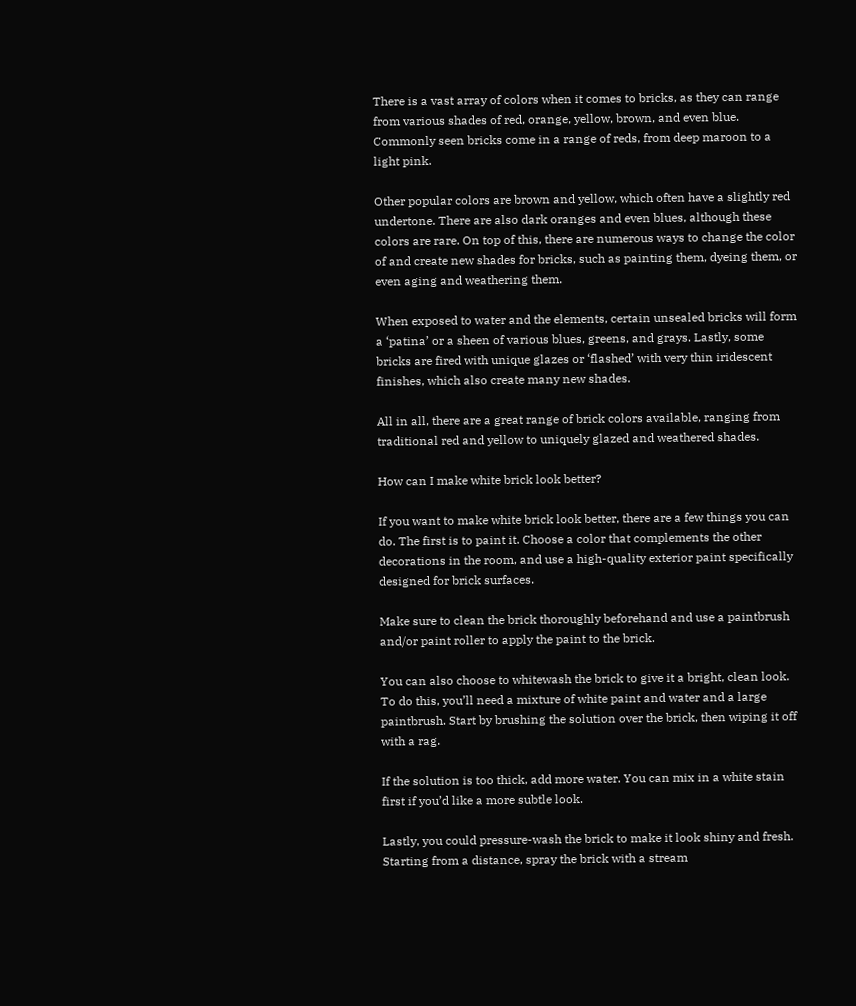There is a vast array of colors when it comes to bricks, as they can range from various shades of red, orange, yellow, brown, and even blue. Commonly seen bricks come in a range of reds, from deep maroon to a light pink.

Other popular colors are brown and yellow, which often have a slightly red undertone. There are also dark oranges and even blues, although these colors are rare. On top of this, there are numerous ways to change the color of and create new shades for bricks, such as painting them, dyeing them, or even aging and weathering them.

When exposed to water and the elements, certain unsealed bricks will form a ‘patina’ or a sheen of various blues, greens, and grays. Lastly, some bricks are fired with unique glazes or ‘flashed’ with very thin iridescent finishes, which also create many new shades.

All in all, there are a great range of brick colors available, ranging from traditional red and yellow to uniquely glazed and weathered shades.

How can I make white brick look better?

If you want to make white brick look better, there are a few things you can do. The first is to paint it. Choose a color that complements the other decorations in the room, and use a high-quality exterior paint specifically designed for brick surfaces.

Make sure to clean the brick thoroughly beforehand and use a paintbrush and/or paint roller to apply the paint to the brick.

You can also choose to whitewash the brick to give it a bright, clean look. To do this, you’ll need a mixture of white paint and water and a large paintbrush. Start by brushing the solution over the brick, then wiping it off with a rag.

If the solution is too thick, add more water. You can mix in a white stain first if you’d like a more subtle look.

Lastly, you could pressure-wash the brick to make it look shiny and fresh. Starting from a distance, spray the brick with a stream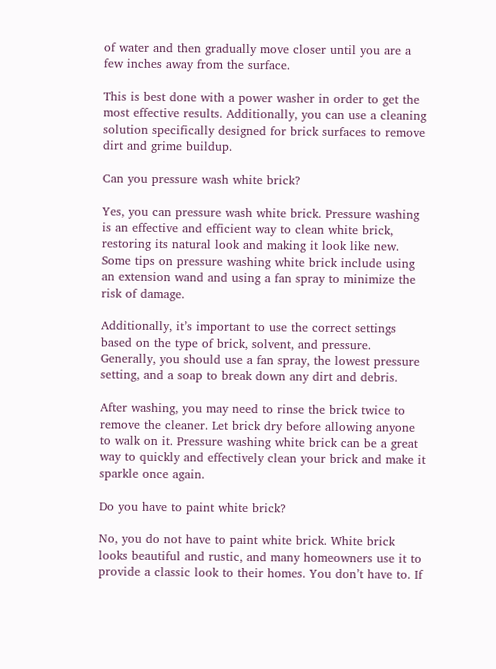of water and then gradually move closer until you are a few inches away from the surface.

This is best done with a power washer in order to get the most effective results. Additionally, you can use a cleaning solution specifically designed for brick surfaces to remove dirt and grime buildup.

Can you pressure wash white brick?

Yes, you can pressure wash white brick. Pressure washing is an effective and efficient way to clean white brick, restoring its natural look and making it look like new. Some tips on pressure washing white brick include using an extension wand and using a fan spray to minimize the risk of damage.

Additionally, it’s important to use the correct settings based on the type of brick, solvent, and pressure. Generally, you should use a fan spray, the lowest pressure setting, and a soap to break down any dirt and debris.

After washing, you may need to rinse the brick twice to remove the cleaner. Let brick dry before allowing anyone to walk on it. Pressure washing white brick can be a great way to quickly and effectively clean your brick and make it sparkle once again.

Do you have to paint white brick?

No, you do not have to paint white brick. White brick looks beautiful and rustic, and many homeowners use it to provide a classic look to their homes. You don’t have to. If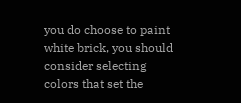you do choose to paint white brick, you should consider selecting colors that set the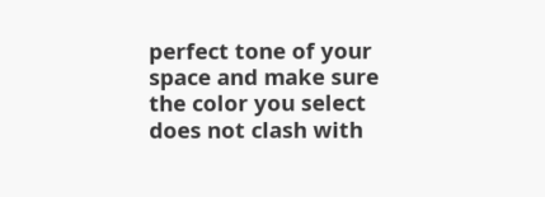perfect tone of your space and make sure the color you select does not clash with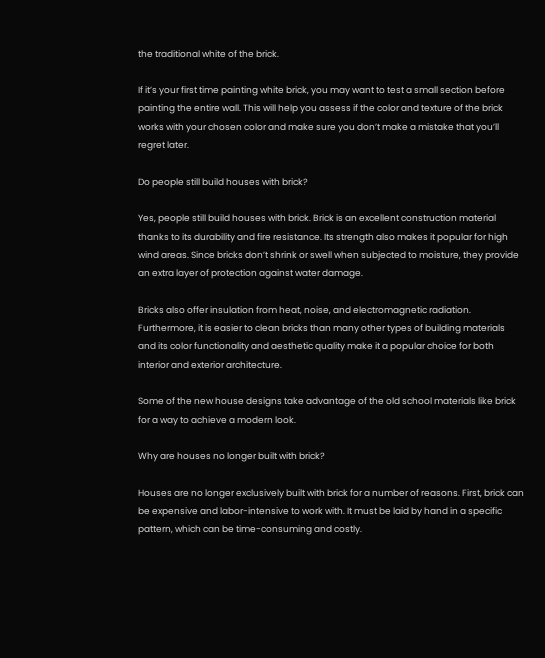the traditional white of the brick.

If it’s your first time painting white brick, you may want to test a small section before painting the entire wall. This will help you assess if the color and texture of the brick works with your chosen color and make sure you don’t make a mistake that you’ll regret later.

Do people still build houses with brick?

Yes, people still build houses with brick. Brick is an excellent construction material thanks to its durability and fire resistance. Its strength also makes it popular for high wind areas. Since bricks don’t shrink or swell when subjected to moisture, they provide an extra layer of protection against water damage.

Bricks also offer insulation from heat, noise, and electromagnetic radiation. Furthermore, it is easier to clean bricks than many other types of building materials and its color functionality and aesthetic quality make it a popular choice for both interior and exterior architecture.

Some of the new house designs take advantage of the old school materials like brick for a way to achieve a modern look.

Why are houses no longer built with brick?

Houses are no longer exclusively built with brick for a number of reasons. First, brick can be expensive and labor-intensive to work with. It must be laid by hand in a specific pattern, which can be time-consuming and costly.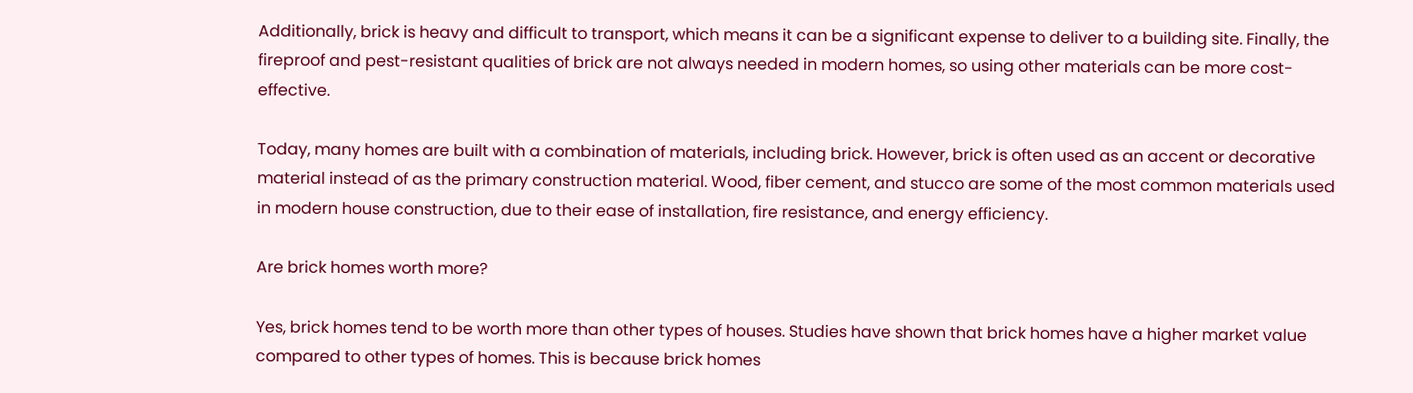Additionally, brick is heavy and difficult to transport, which means it can be a significant expense to deliver to a building site. Finally, the fireproof and pest-resistant qualities of brick are not always needed in modern homes, so using other materials can be more cost-effective.

Today, many homes are built with a combination of materials, including brick. However, brick is often used as an accent or decorative material instead of as the primary construction material. Wood, fiber cement, and stucco are some of the most common materials used in modern house construction, due to their ease of installation, fire resistance, and energy efficiency.

Are brick homes worth more?

Yes, brick homes tend to be worth more than other types of houses. Studies have shown that brick homes have a higher market value compared to other types of homes. This is because brick homes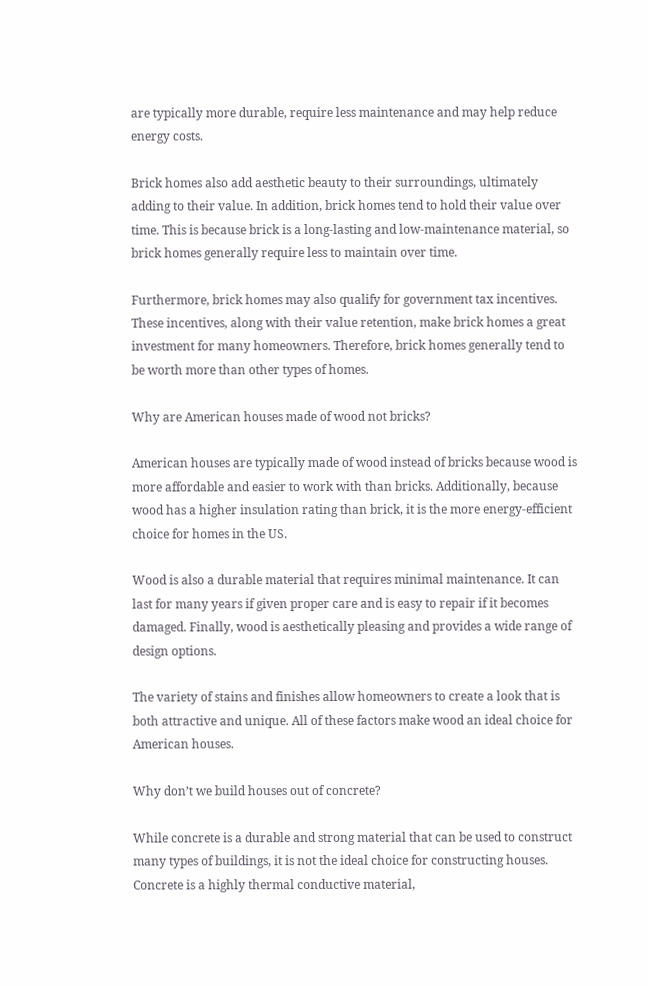are typically more durable, require less maintenance and may help reduce energy costs.

Brick homes also add aesthetic beauty to their surroundings, ultimately adding to their value. In addition, brick homes tend to hold their value over time. This is because brick is a long-lasting and low-maintenance material, so brick homes generally require less to maintain over time.

Furthermore, brick homes may also qualify for government tax incentives. These incentives, along with their value retention, make brick homes a great investment for many homeowners. Therefore, brick homes generally tend to be worth more than other types of homes.

Why are American houses made of wood not bricks?

American houses are typically made of wood instead of bricks because wood is more affordable and easier to work with than bricks. Additionally, because wood has a higher insulation rating than brick, it is the more energy-efficient choice for homes in the US.

Wood is also a durable material that requires minimal maintenance. It can last for many years if given proper care and is easy to repair if it becomes damaged. Finally, wood is aesthetically pleasing and provides a wide range of design options.

The variety of stains and finishes allow homeowners to create a look that is both attractive and unique. All of these factors make wood an ideal choice for American houses.

Why don’t we build houses out of concrete?

While concrete is a durable and strong material that can be used to construct many types of buildings, it is not the ideal choice for constructing houses. Concrete is a highly thermal conductive material,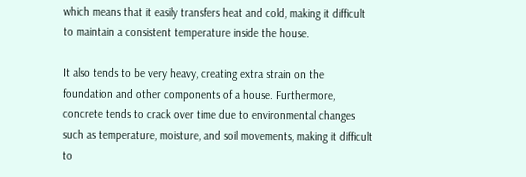which means that it easily transfers heat and cold, making it difficult to maintain a consistent temperature inside the house.

It also tends to be very heavy, creating extra strain on the foundation and other components of a house. Furthermore, concrete tends to crack over time due to environmental changes such as temperature, moisture, and soil movements, making it difficult to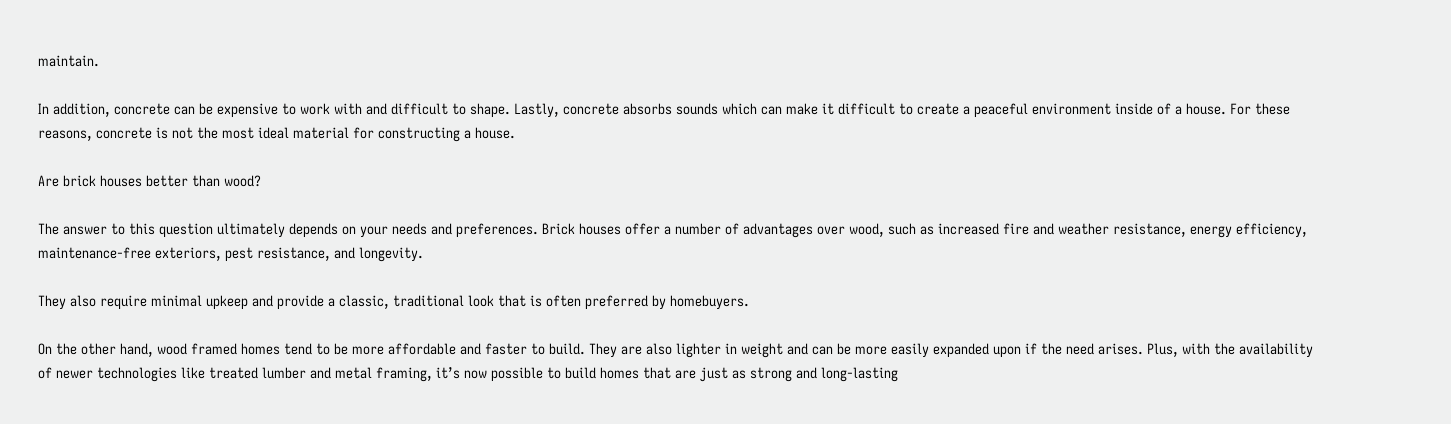maintain.

In addition, concrete can be expensive to work with and difficult to shape. Lastly, concrete absorbs sounds which can make it difficult to create a peaceful environment inside of a house. For these reasons, concrete is not the most ideal material for constructing a house.

Are brick houses better than wood?

The answer to this question ultimately depends on your needs and preferences. Brick houses offer a number of advantages over wood, such as increased fire and weather resistance, energy efficiency, maintenance-free exteriors, pest resistance, and longevity.

They also require minimal upkeep and provide a classic, traditional look that is often preferred by homebuyers.

On the other hand, wood framed homes tend to be more affordable and faster to build. They are also lighter in weight and can be more easily expanded upon if the need arises. Plus, with the availability of newer technologies like treated lumber and metal framing, it’s now possible to build homes that are just as strong and long-lasting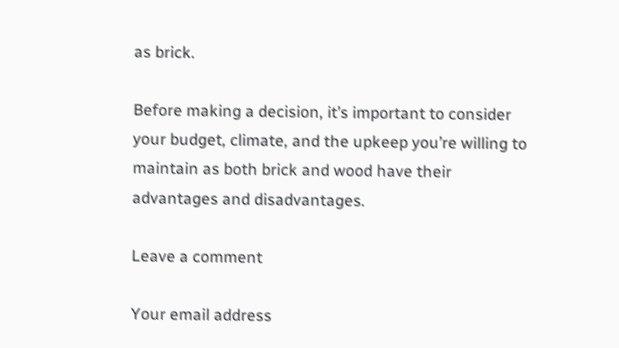as brick.

Before making a decision, it’s important to consider your budget, climate, and the upkeep you’re willing to maintain as both brick and wood have their advantages and disadvantages.

Leave a comment

Your email address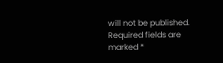will not be published. Required fields are marked *